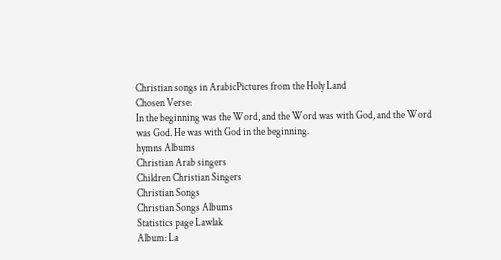Christian songs in ArabicPictures from the Holy Land
Chosen Verse:
In the beginning was the Word, and the Word was with God, and the Word was God. He was with God in the beginning.
hymns Albums
Christian Arab singers
Children Christian Singers
Christian Songs
Christian Songs Albums
Statistics page Lawlak
Album: La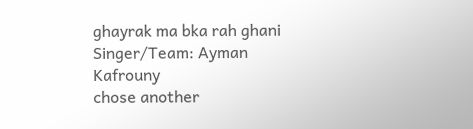ghayrak ma bka rah ghani
Singer/Team: Ayman Kafrouny
chose another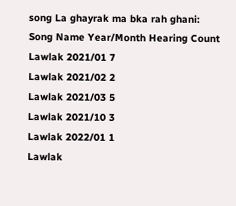song La ghayrak ma bka rah ghani:
Song Name Year/Month Hearing Count
Lawlak 2021/01 7
Lawlak 2021/02 2
Lawlak 2021/03 5
Lawlak 2021/10 3
Lawlak 2022/01 1
Lawlak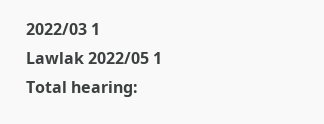2022/03 1
Lawlak 2022/05 1
Total hearing: